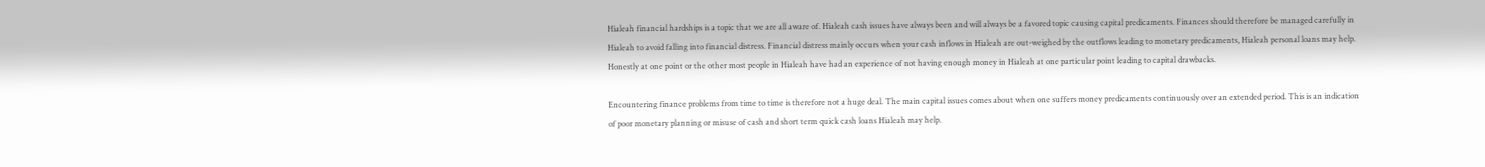Hialeah financial hardships is a topic that we are all aware of. Hialeah cash issues have always been and will always be a favored topic causing capital predicaments. Finances should therefore be managed carefully in Hialeah to avoid falling into financial distress. Financial distress mainly occurs when your cash inflows in Hialeah are out-weighed by the outflows leading to monetary predicaments, Hialeah personal loans may help. Honestly at one point or the other most people in Hialeah have had an experience of not having enough money in Hialeah at one particular point leading to capital drawbacks.

Encountering finance problems from time to time is therefore not a huge deal. The main capital issues comes about when one suffers money predicaments continuously over an extended period. This is an indication of poor monetary planning or misuse of cash and short term quick cash loans Hialeah may help.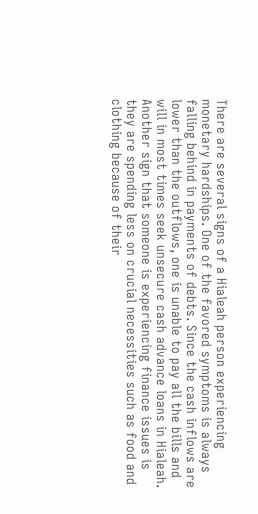There are several signs of a Hialeah person experiencing monetary hardships. One of the favored symptoms is always falling behind in payments of debts. Since the cash inflows are lower than the outflows, one is unable to pay all the bills and will in most times seek unsecure cash advance loans in Hialeah. Another sign that someone is experiencing finance issues is they are spending less on crucial necessities such as food and clothing because of their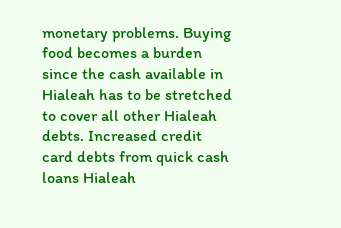monetary problems. Buying food becomes a burden since the cash available in Hialeah has to be stretched to cover all other Hialeah debts. Increased credit card debts from quick cash loans Hialeah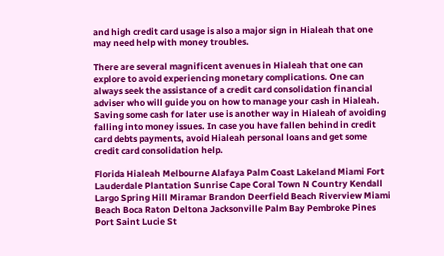and high credit card usage is also a major sign in Hialeah that one may need help with money troubles.

There are several magnificent avenues in Hialeah that one can explore to avoid experiencing monetary complications. One can always seek the assistance of a credit card consolidation financial adviser who will guide you on how to manage your cash in Hialeah. Saving some cash for later use is another way in Hialeah of avoiding falling into money issues. In case you have fallen behind in credit card debts payments, avoid Hialeah personal loans and get some credit card consolidation help.

Florida Hialeah Melbourne Alafaya Palm Coast Lakeland Miami Fort Lauderdale Plantation Sunrise Cape Coral Town N Country Kendall Largo Spring Hill Miramar Brandon Deerfield Beach Riverview Miami Beach Boca Raton Deltona Jacksonville Palm Bay Pembroke Pines Port Saint Lucie St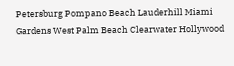Petersburg Pompano Beach Lauderhill Miami Gardens West Palm Beach Clearwater Hollywood